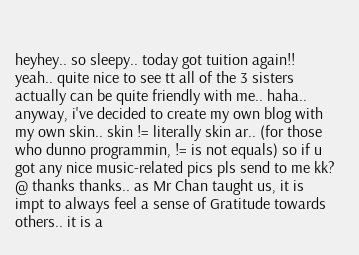heyhey.. so sleepy.. today got tuition again!! yeah.. quite nice to see tt all of the 3 sisters actually can be quite friendly with me.. haha.. anyway, i've decided to create my own blog with my own skin.. skin != literally skin ar.. (for those who dunno programmin, != is not equals) so if u got any nice music-related pics pls send to me kk? @ thanks thanks.. as Mr Chan taught us, it is impt to always feel a sense of Gratitude towards others.. it is a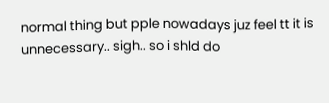normal thing but pple nowadays juz feel tt it is unnecessary.. sigh.. so i shld do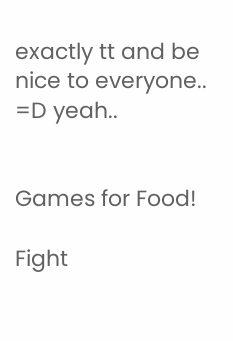exactly tt and be nice to everyone.. =D yeah..


Games for Food!

Fight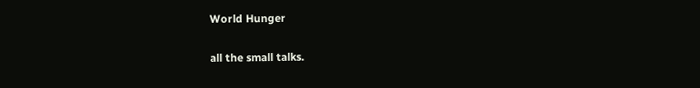World Hunger

all the small talks.